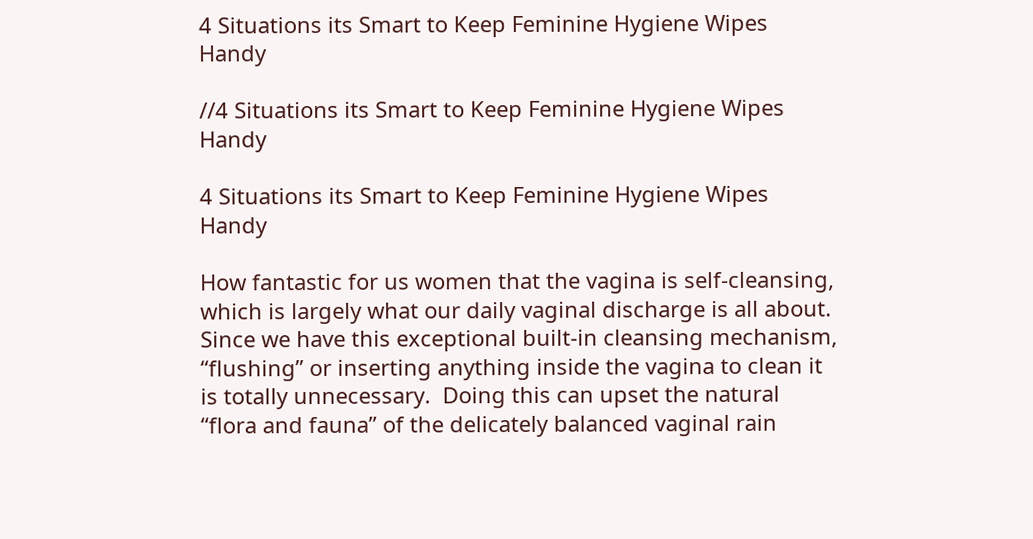4 Situations its Smart to Keep Feminine Hygiene Wipes Handy

//4 Situations its Smart to Keep Feminine Hygiene Wipes Handy

4 Situations its Smart to Keep Feminine Hygiene Wipes Handy

How fantastic for us women that the vagina is self-cleansing, which is largely what our daily vaginal discharge is all about. Since we have this exceptional built-in cleansing mechanism, “flushing” or inserting anything inside the vagina to clean it is totally unnecessary.  Doing this can upset the natural “flora and fauna” of the delicately balanced vaginal rain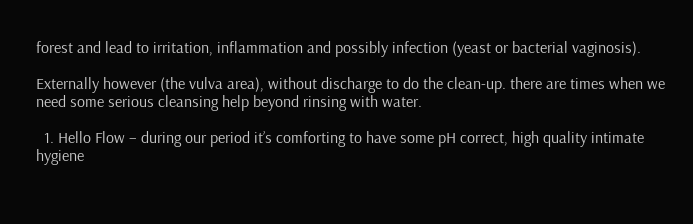forest and lead to irritation, inflammation and possibly infection (yeast or bacterial vaginosis).

Externally however (the vulva area), without discharge to do the clean-up. there are times when we need some serious cleansing help beyond rinsing with water.

  1. Hello Flow – during our period it’s comforting to have some pH correct, high quality intimate hygiene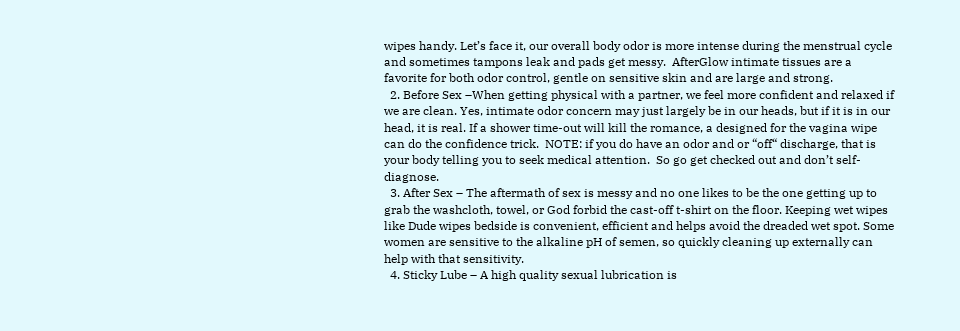wipes handy. Let’s face it, our overall body odor is more intense during the menstrual cycle and sometimes tampons leak and pads get messy.  AfterGlow intimate tissues are a favorite for both odor control, gentle on sensitive skin and are large and strong.
  2. Before Sex –When getting physical with a partner, we feel more confident and relaxed if we are clean. Yes, intimate odor concern may just largely be in our heads, but if it is in our head, it is real. If a shower time-out will kill the romance, a designed for the vagina wipe can do the confidence trick.  NOTE: if you do have an odor and or “off“ discharge, that is your body telling you to seek medical attention.  So go get checked out and don’t self-diagnose.
  3. After Sex – The aftermath of sex is messy and no one likes to be the one getting up to grab the washcloth, towel, or God forbid the cast-off t-shirt on the floor. Keeping wet wipes like Dude wipes bedside is convenient, efficient and helps avoid the dreaded wet spot. Some women are sensitive to the alkaline pH of semen, so quickly cleaning up externally can help with that sensitivity.
  4. Sticky Lube – A high quality sexual lubrication is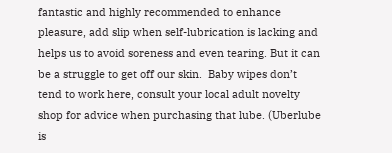fantastic and highly recommended to enhance pleasure, add slip when self-lubrication is lacking and helps us to avoid soreness and even tearing. But it can be a struggle to get off our skin.  Baby wipes don’t tend to work here, consult your local adult novelty shop for advice when purchasing that lube. (Uberlube is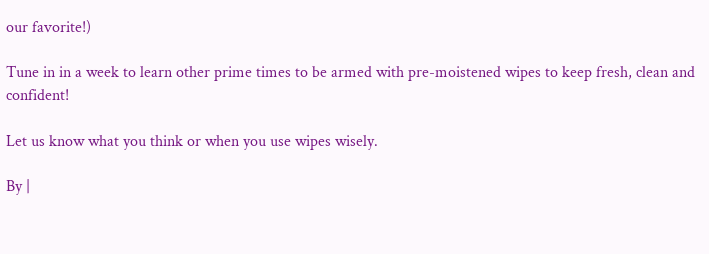our favorite!)

Tune in in a week to learn other prime times to be armed with pre-moistened wipes to keep fresh, clean and confident!

Let us know what you think or when you use wipes wisely.

By |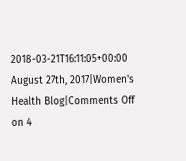2018-03-21T16:11:05+00:00 August 27th, 2017|Women's Health Blog|Comments Off on 4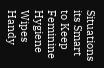Situations its Smart to Keep Feminine Hygiene Wipes Handy